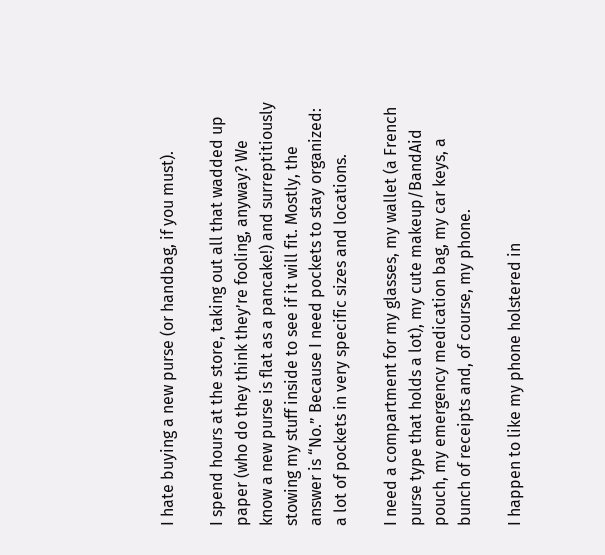I hate buying a new purse (or handbag, if you must).

I spend hours at the store, taking out all that wadded up paper (who do they think they’re fooling, anyway? We know a new purse is flat as a pancake!) and surreptitiously stowing my stuff inside to see if it will fit. Mostly, the answer is “No.” Because I need pockets to stay organized: a lot of pockets in very specific sizes and locations.

I need a compartment for my glasses, my wallet (a French purse type that holds a lot), my cute makeup/BandAid pouch, my emergency medication bag, my car keys, a bunch of receipts and, of course, my phone.

I happen to like my phone holstered in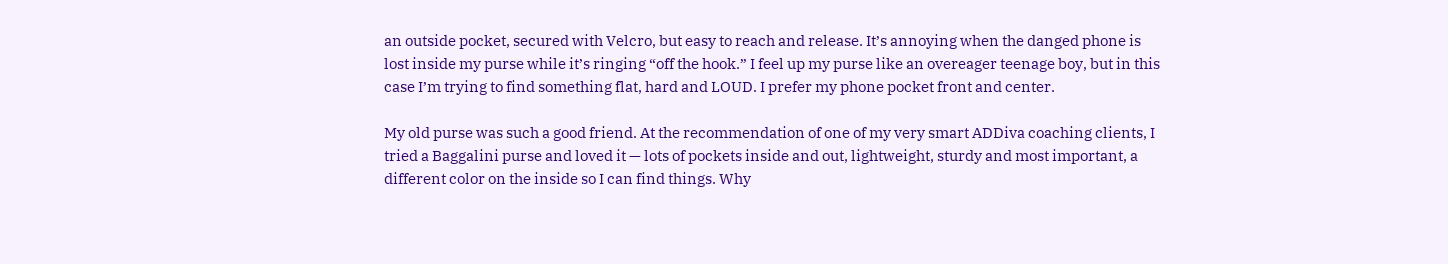an outside pocket, secured with Velcro, but easy to reach and release. It’s annoying when the danged phone is lost inside my purse while it’s ringing “off the hook.” I feel up my purse like an overeager teenage boy, but in this case I’m trying to find something flat, hard and LOUD. I prefer my phone pocket front and center.

My old purse was such a good friend. At the recommendation of one of my very smart ADDiva coaching clients, I tried a Baggalini purse and loved it — lots of pockets inside and out, lightweight, sturdy and most important, a different color on the inside so I can find things. Why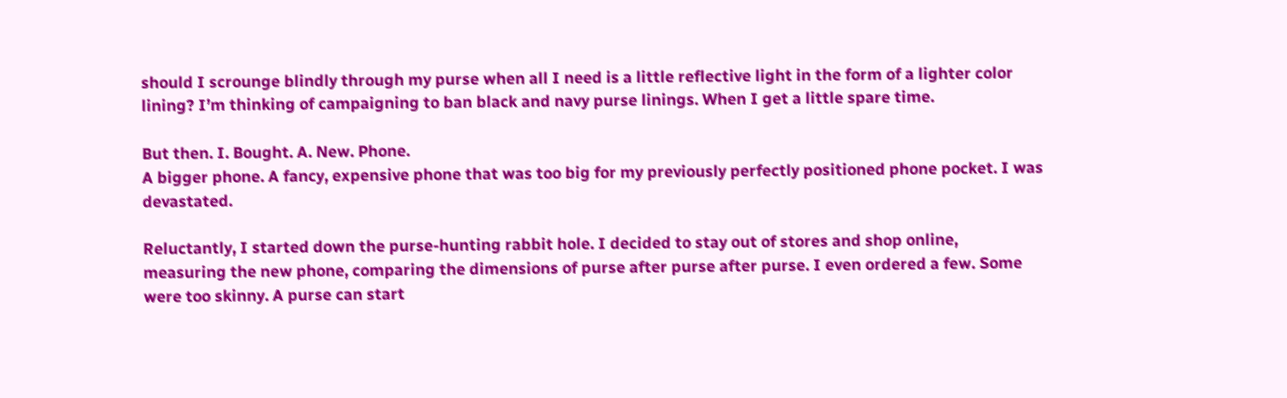should I scrounge blindly through my purse when all I need is a little reflective light in the form of a lighter color lining? I’m thinking of campaigning to ban black and navy purse linings. When I get a little spare time.

But then. I. Bought. A. New. Phone.
A bigger phone. A fancy, expensive phone that was too big for my previously perfectly positioned phone pocket. I was devastated.

Reluctantly, I started down the purse-hunting rabbit hole. I decided to stay out of stores and shop online, measuring the new phone, comparing the dimensions of purse after purse after purse. I even ordered a few. Some were too skinny. A purse can start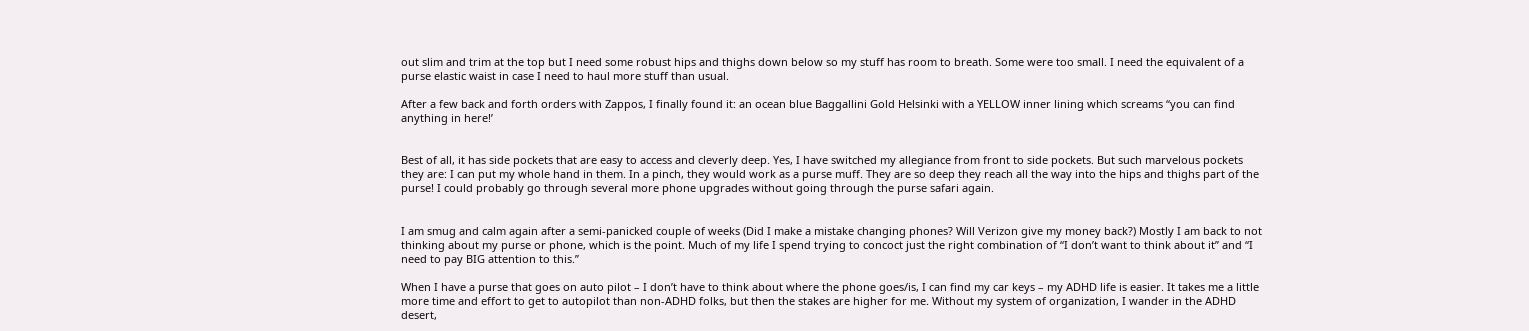out slim and trim at the top but I need some robust hips and thighs down below so my stuff has room to breath. Some were too small. I need the equivalent of a purse elastic waist in case I need to haul more stuff than usual.

After a few back and forth orders with Zappos, I finally found it: an ocean blue Baggallini Gold Helsinki with a YELLOW inner lining which screams “you can find anything in here!’


Best of all, it has side pockets that are easy to access and cleverly deep. Yes, I have switched my allegiance from front to side pockets. But such marvelous pockets they are: I can put my whole hand in them. In a pinch, they would work as a purse muff. They are so deep they reach all the way into the hips and thighs part of the purse! I could probably go through several more phone upgrades without going through the purse safari again.


I am smug and calm again after a semi-panicked couple of weeks (Did I make a mistake changing phones? Will Verizon give my money back?) Mostly I am back to not thinking about my purse or phone, which is the point. Much of my life I spend trying to concoct just the right combination of “I don’t want to think about it” and “I need to pay BIG attention to this.”

When I have a purse that goes on auto pilot – I don’t have to think about where the phone goes/is, I can find my car keys – my ADHD life is easier. It takes me a little more time and effort to get to autopilot than non-ADHD folks, but then the stakes are higher for me. Without my system of organization, I wander in the ADHD desert,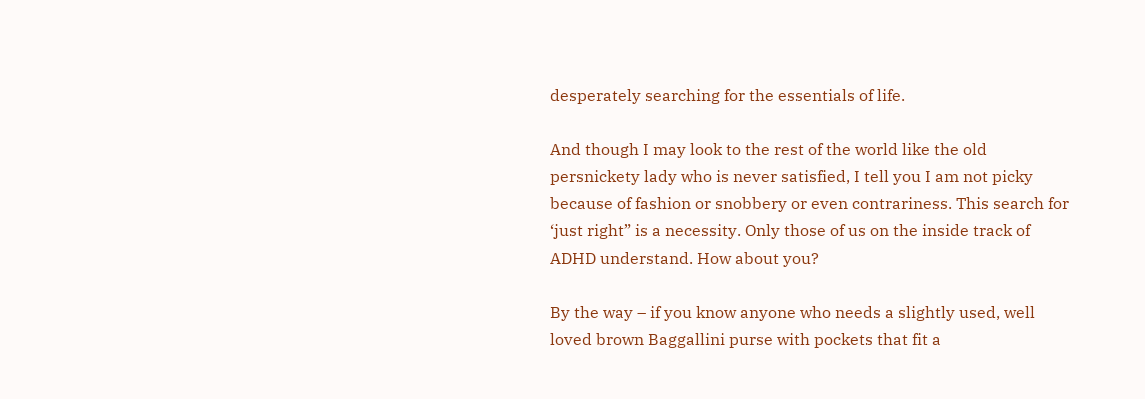desperately searching for the essentials of life.

And though I may look to the rest of the world like the old persnickety lady who is never satisfied, I tell you I am not picky because of fashion or snobbery or even contrariness. This search for ‘just right” is a necessity. Only those of us on the inside track of ADHD understand. How about you?

By the way – if you know anyone who needs a slightly used, well loved brown Baggallini purse with pockets that fit a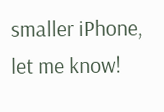smaller iPhone, let me know!